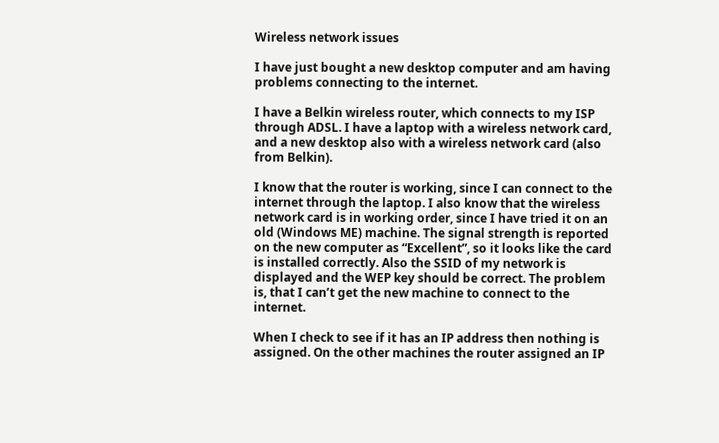Wireless network issues

I have just bought a new desktop computer and am having problems connecting to the internet.

I have a Belkin wireless router, which connects to my ISP through ADSL. I have a laptop with a wireless network card, and a new desktop also with a wireless network card (also from Belkin).

I know that the router is working, since I can connect to the internet through the laptop. I also know that the wireless network card is in working order, since I have tried it on an old (Windows ME) machine. The signal strength is reported on the new computer as “Excellent”, so it looks like the card is installed correctly. Also the SSID of my network is displayed and the WEP key should be correct. The problem is, that I can’t get the new machine to connect to the internet.

When I check to see if it has an IP address then nothing is assigned. On the other machines the router assigned an IP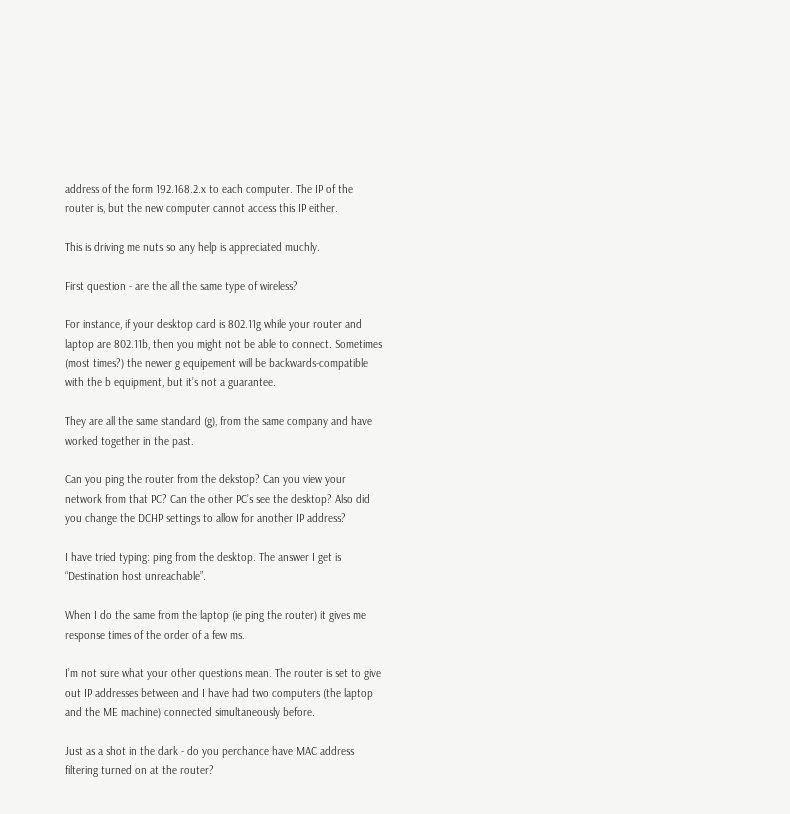address of the form 192.168.2.x to each computer. The IP of the router is, but the new computer cannot access this IP either.

This is driving me nuts so any help is appreciated muchly.

First question - are the all the same type of wireless?

For instance, if your desktop card is 802.11g while your router and laptop are 802.11b, then you might not be able to connect. Sometimes (most times?) the newer g equipement will be backwards-compatible with the b equipment, but it’s not a guarantee.

They are all the same standard (g), from the same company and have worked together in the past.

Can you ping the router from the dekstop? Can you view your network from that PC? Can the other PC’s see the desktop? Also did you change the DCHP settings to allow for another IP address?

I have tried typing: ping from the desktop. The answer I get is “Destination host unreachable”.

When I do the same from the laptop (ie ping the router) it gives me response times of the order of a few ms.

I’m not sure what your other questions mean. The router is set to give out IP addresses between and I have had two computers (the laptop and the ME machine) connected simultaneously before.

Just as a shot in the dark - do you perchance have MAC address filtering turned on at the router?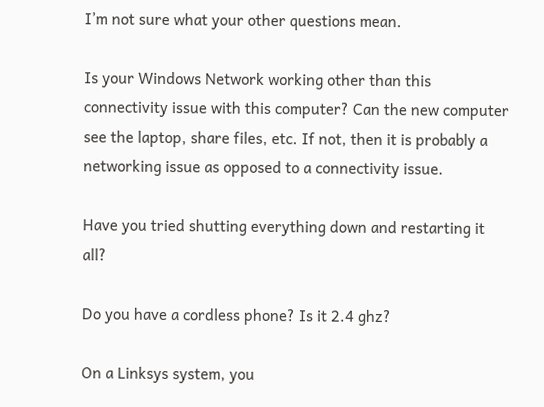I’m not sure what your other questions mean.

Is your Windows Network working other than this connectivity issue with this computer? Can the new computer see the laptop, share files, etc. If not, then it is probably a networking issue as opposed to a connectivity issue.

Have you tried shutting everything down and restarting it all?

Do you have a cordless phone? Is it 2.4 ghz?

On a Linksys system, you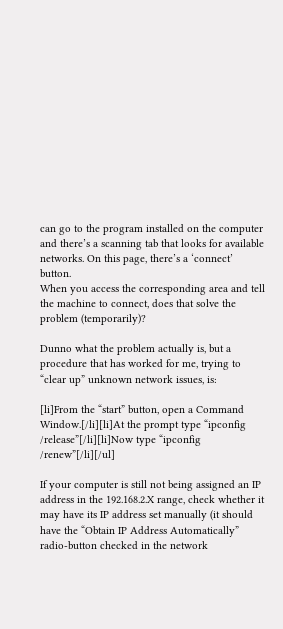can go to the program installed on the computer and there’s a scanning tab that looks for available networks. On this page, there’s a ‘connect’ button.
When you access the corresponding area and tell the machine to connect, does that solve the problem (temporarily)?

Dunno what the problem actually is, but a procedure that has worked for me, trying to “clear up” unknown network issues, is:

[li]From the “start” button, open a Command Window.[/li][li]At the prompt type “ipconfig /release”[/li][li]Now type “ipconfig /renew”[/li][/ul]

If your computer is still not being assigned an IP address in the 192.168.2.X range, check whether it may have its IP address set manually (it should have the “Obtain IP Address Automatically” radio-button checked in the network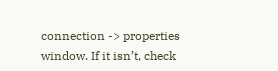connection -> properties window. If it isn’t, check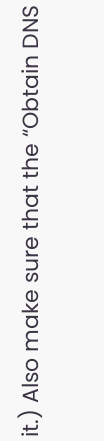it.) Also make sure that the “Obtain DNS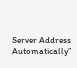Server Address Automatically”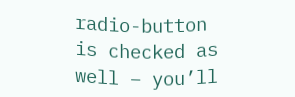radio-button is checked as well – you’ll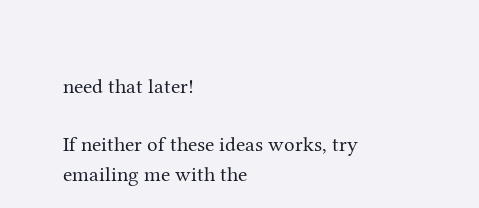need that later!

If neither of these ideas works, try emailing me with the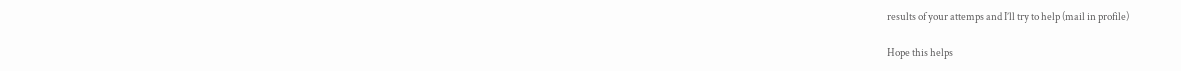results of your attemps and I’ll try to help (mail in profile)

Hope this helps